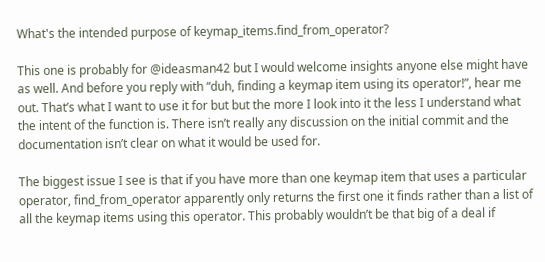What's the intended purpose of keymap_items.find_from_operator?

This one is probably for @ideasman42 but I would welcome insights anyone else might have as well. And before you reply with “duh, finding a keymap item using its operator!”, hear me out. That’s what I want to use it for but but the more I look into it the less I understand what the intent of the function is. There isn’t really any discussion on the initial commit and the documentation isn’t clear on what it would be used for.

The biggest issue I see is that if you have more than one keymap item that uses a particular operator, find_from_operator apparently only returns the first one it finds rather than a list of all the keymap items using this operator. This probably wouldn’t be that big of a deal if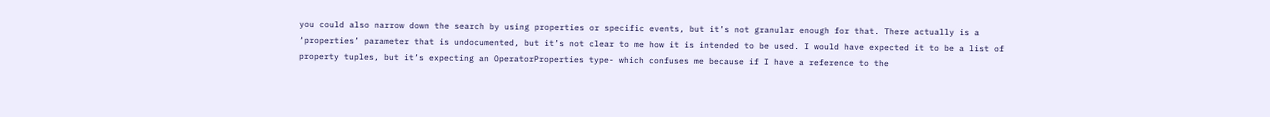you could also narrow down the search by using properties or specific events, but it’s not granular enough for that. There actually is a ‘properties’ parameter that is undocumented, but it’s not clear to me how it is intended to be used. I would have expected it to be a list of property tuples, but it’s expecting an OperatorProperties type- which confuses me because if I have a reference to the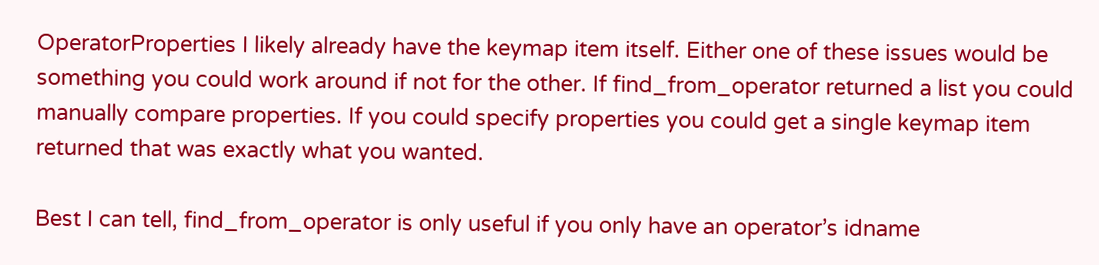OperatorProperties I likely already have the keymap item itself. Either one of these issues would be something you could work around if not for the other. If find_from_operator returned a list you could manually compare properties. If you could specify properties you could get a single keymap item returned that was exactly what you wanted.

Best I can tell, find_from_operator is only useful if you only have an operator’s idname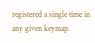registered a single time in any given keymap.